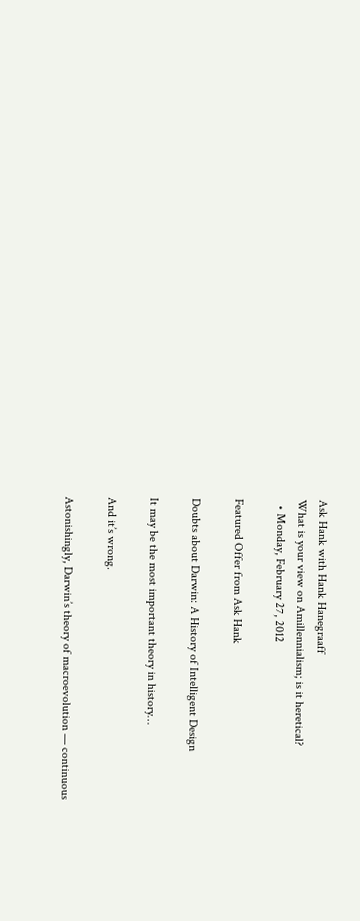Ask Hank with Hank Hanegraaff
What is your view on Amillennialism; is it heretical?
  • Monday, February 27, 2012

Featured Offer from Ask Hank

Doubts about Darwin: A History of Intelligent Design

It may be the most important theory in history…

And it’s wrong.

Astonishingly, Darwin’s theory of macroevolution — continuous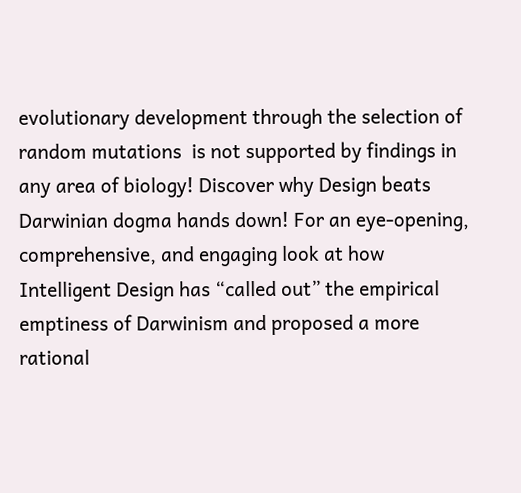evolutionary development through the selection of random mutations  is not supported by findings in any area of biology! Discover why Design beats Darwinian dogma hands down! For an eye-opening, comprehensive, and engaging look at how Intelligent Design has “called out” the empirical emptiness of Darwinism and proposed a more rational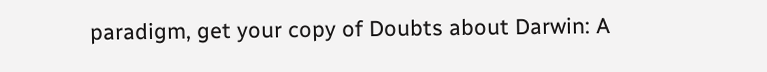paradigm, get your copy of Doubts about Darwin: A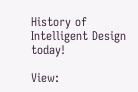History of Intelligent Design today!

View: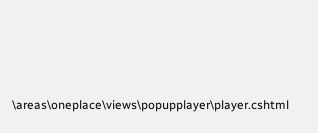\areas\oneplace\views\popupplayer\player.cshtml